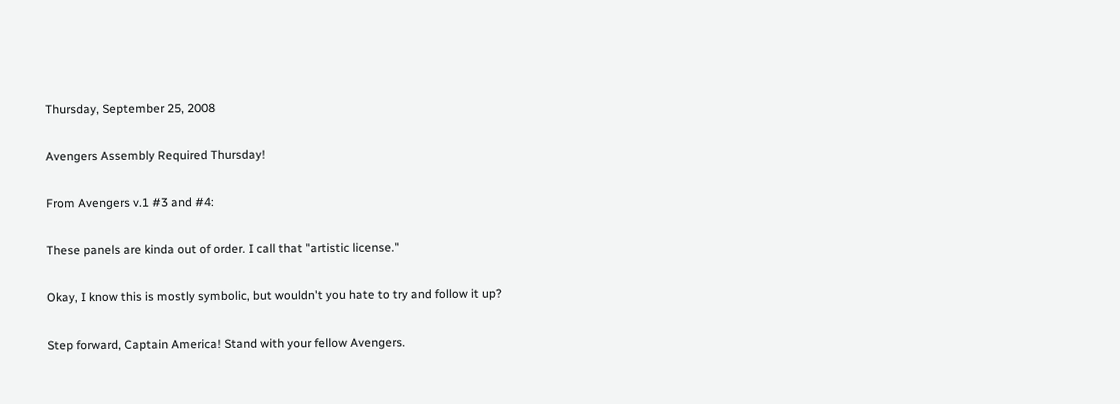Thursday, September 25, 2008

Avengers Assembly Required Thursday!

From Avengers v.1 #3 and #4:

These panels are kinda out of order. I call that "artistic license."

Okay, I know this is mostly symbolic, but wouldn't you hate to try and follow it up?

Step forward, Captain America! Stand with your fellow Avengers.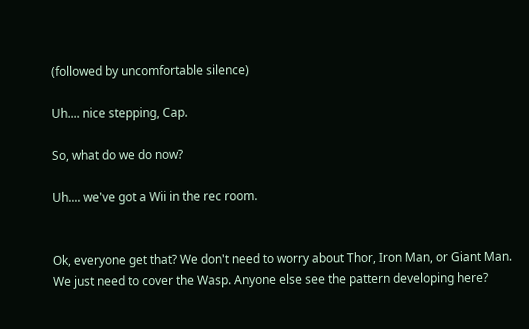(followed by uncomfortable silence)

Uh.... nice stepping, Cap.

So, what do we do now?

Uh.... we've got a Wii in the rec room.


Ok, everyone get that? We don't need to worry about Thor, Iron Man, or Giant Man. We just need to cover the Wasp. Anyone else see the pattern developing here?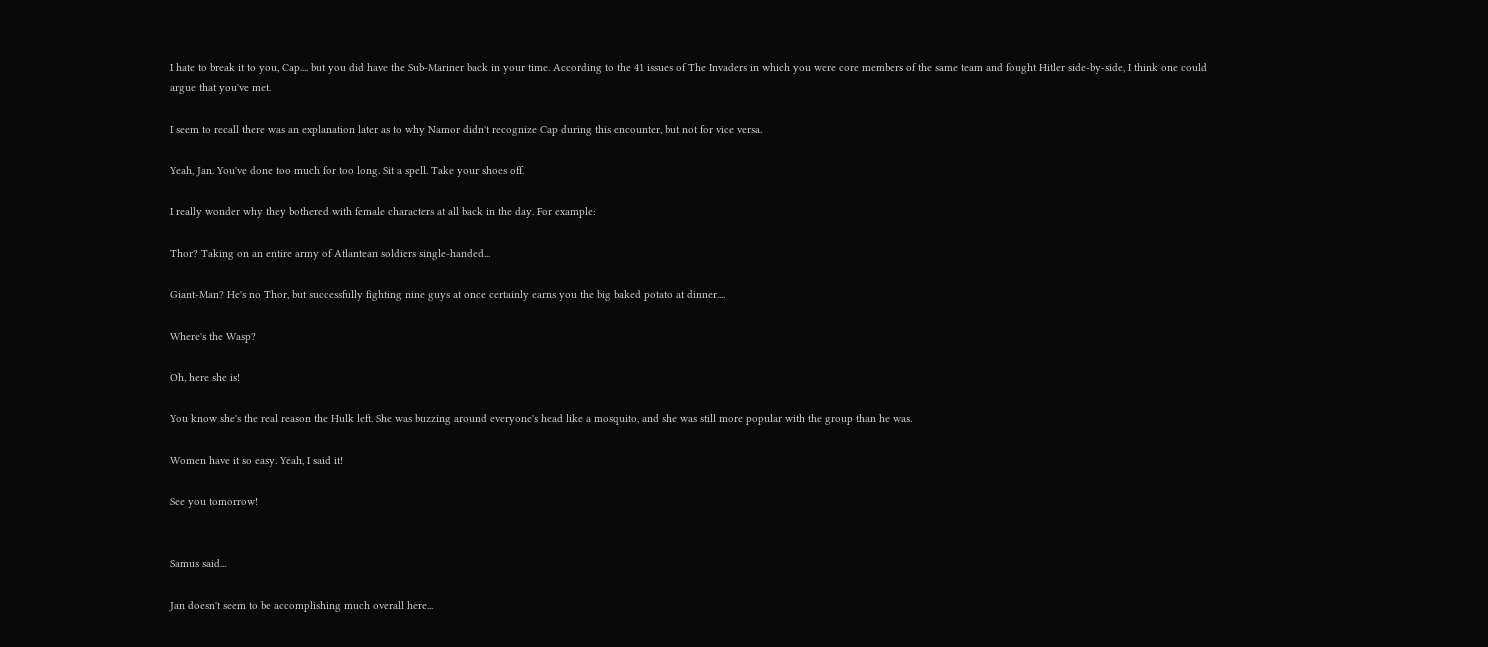I hate to break it to you, Cap.... but you did have the Sub-Mariner back in your time. According to the 41 issues of The Invaders in which you were core members of the same team and fought Hitler side-by-side, I think one could argue that you've met.

I seem to recall there was an explanation later as to why Namor didn't recognize Cap during this encounter, but not for vice versa.

Yeah, Jan. You've done too much for too long. Sit a spell. Take your shoes off.

I really wonder why they bothered with female characters at all back in the day. For example:

Thor? Taking on an entire army of Atlantean soldiers single-handed...

Giant-Man? He's no Thor, but successfully fighting nine guys at once certainly earns you the big baked potato at dinner....

Where's the Wasp?

Oh, here she is!

You know she's the real reason the Hulk left. She was buzzing around everyone's head like a mosquito, and she was still more popular with the group than he was.

Women have it so easy. Yeah, I said it!

See you tomorrow!


Samus said...

Jan doesn't seem to be accomplishing much overall here...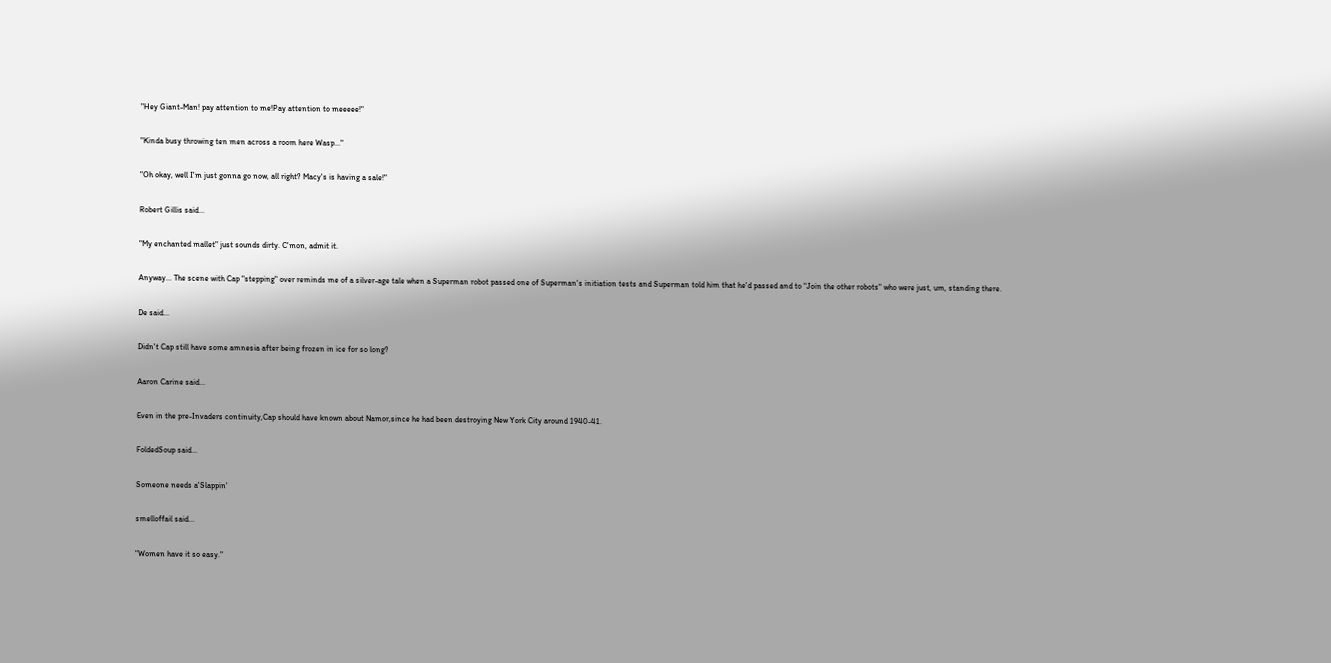"Hey Giant-Man! pay attention to me!Pay attention to meeeee!"

"Kinda busy throwing ten men across a room here Wasp..."

"Oh okay, well I'm just gonna go now, all right? Macy's is having a sale!"

Robert Gillis said...

"My enchanted mallet" just sounds dirty. C'mon, admit it.

Anyway... The scene with Cap "stepping" over reminds me of a silver-age tale when a Superman robot passed one of Superman's initiation tests and Superman told him that he'd passed and to "Join the other robots" who were just, um, standing there.

De said...

Didn't Cap still have some amnesia after being frozen in ice for so long?

Aaron Carine said...

Even in the pre-Invaders continuity,Cap should have known about Namor,since he had been destroying New York City around 1940-41.

FoldedSoup said...

Someone needs a'Slappin'

smelloffail said...

"Women have it so easy."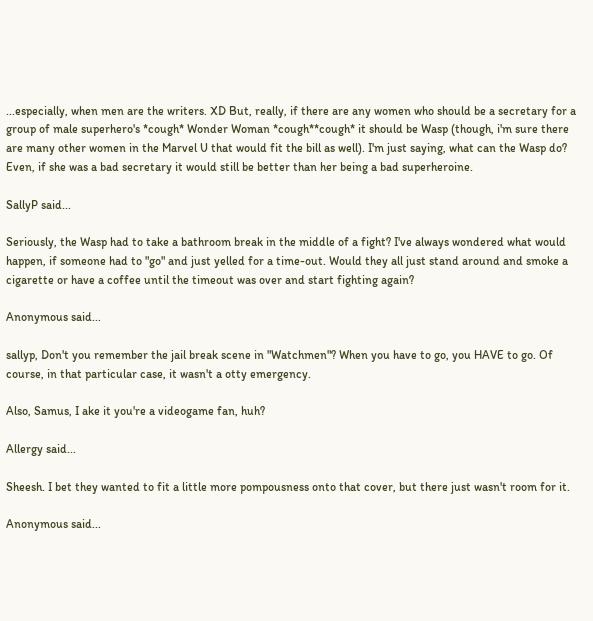...especially, when men are the writers. XD But, really, if there are any women who should be a secretary for a group of male superhero's *cough* Wonder Woman *cough**cough* it should be Wasp (though, i'm sure there are many other women in the Marvel U that would fit the bill as well). I'm just saying, what can the Wasp do? Even, if she was a bad secretary it would still be better than her being a bad superheroine.

SallyP said...

Seriously, the Wasp had to take a bathroom break in the middle of a fight? I've always wondered what would happen, if someone had to "go" and just yelled for a time-out. Would they all just stand around and smoke a cigarette or have a coffee until the timeout was over and start fighting again?

Anonymous said...

sallyp, Don't you remember the jail break scene in "Watchmen"? When you have to go, you HAVE to go. Of course, in that particular case, it wasn't a otty emergency.

Also, Samus, I ake it you're a videogame fan, huh?

Allergy said...

Sheesh. I bet they wanted to fit a little more pompousness onto that cover, but there just wasn't room for it.

Anonymous said...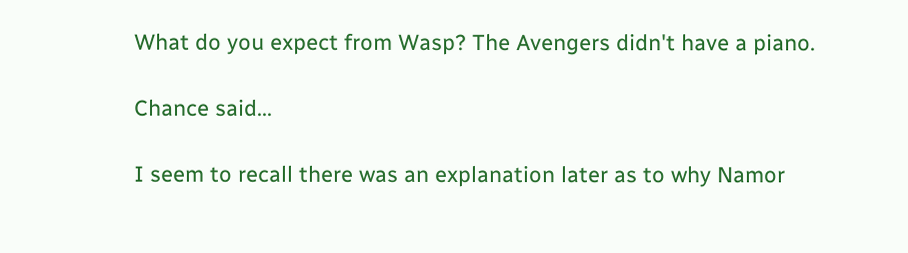What do you expect from Wasp? The Avengers didn't have a piano.

Chance said...

I seem to recall there was an explanation later as to why Namor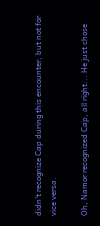didn't recognize Cap during this encounter, but not for vice versa.

Oh, Namor recognized Cap, all right... He just chose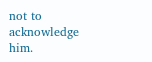not to acknowledge him.